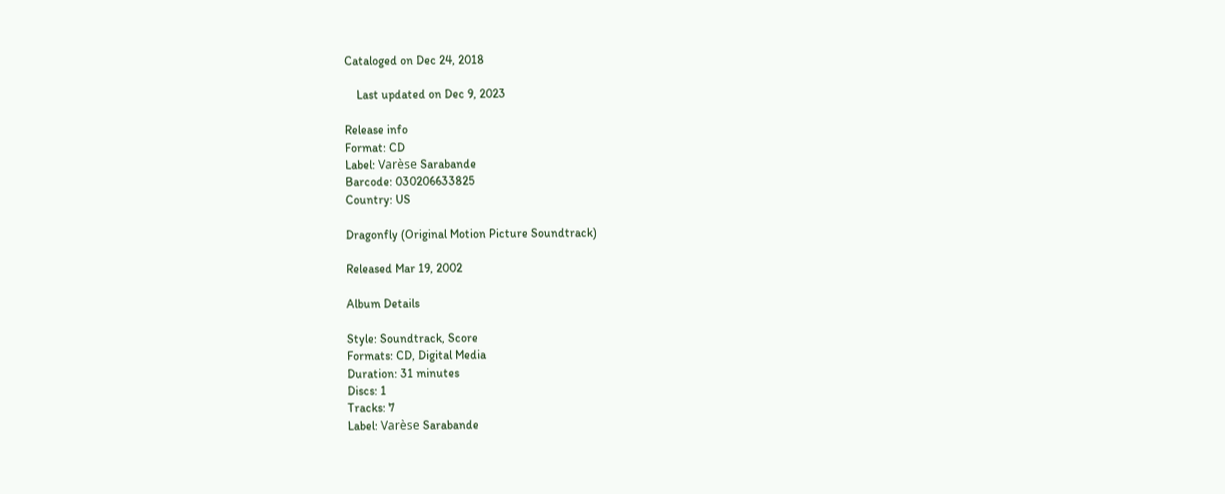Cataloged on Dec 24, 2018

    Last updated on Dec 9, 2023

Release info
Format: CD
Label: Varèse Sarabande
Barcode: 030206633825
Country: US

Dragonfly (Original Motion Picture Soundtrack)

Released Mar 19, 2002

Album Details

Style: Soundtrack, Score
Formats: CD, Digital Media
Duration: 31 minutes
Discs: 1
Tracks: 7
Label: Varèse Sarabande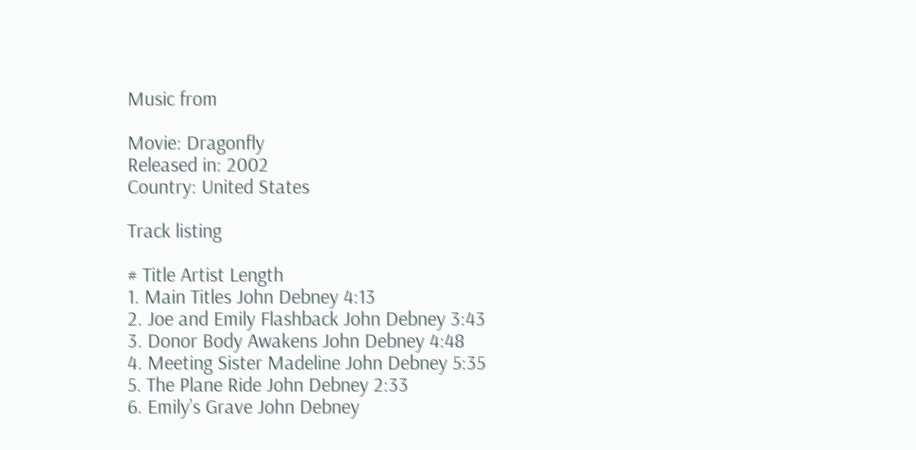Music from

Movie: Dragonfly
Released in: 2002
Country: United States

Track listing

# Title Artist Length
1. Main Titles John Debney 4:13
2. Joe and Emily Flashback John Debney 3:43
3. Donor Body Awakens John Debney 4:48
4. Meeting Sister Madeline John Debney 5:35
5. The Plane Ride John Debney 2:33
6. Emily’s Grave John Debney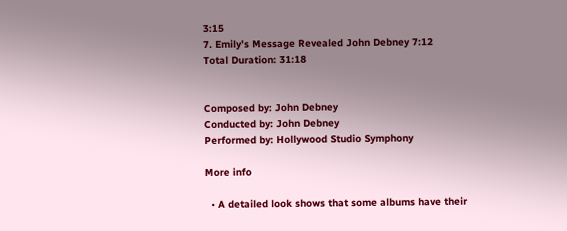3:15
7. Emily’s Message Revealed John Debney 7:12
Total Duration: 31:18


Composed by: John Debney
Conducted by: John Debney
Performed by: Hollywood Studio Symphony

More info

  • A detailed look shows that some albums have their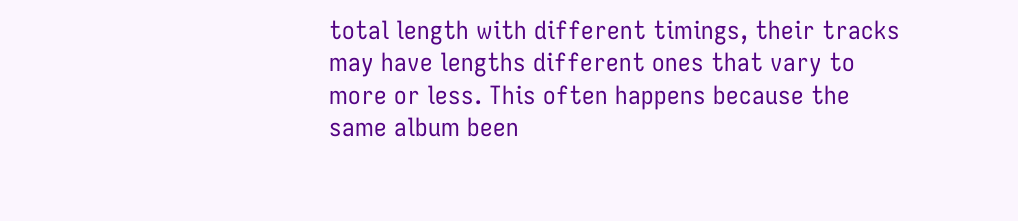total length with different timings, their tracks may have lengths different ones that vary to more or less. This often happens because the same album been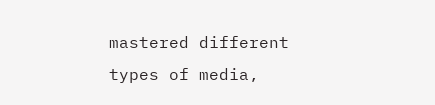mastered different types of media,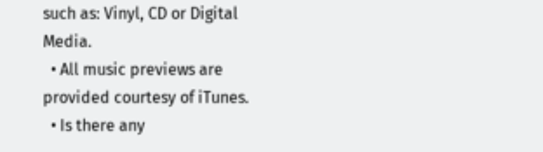such as: Vinyl, CD or Digital Media.
  • All music previews are provided courtesy of iTunes.
  • Is there any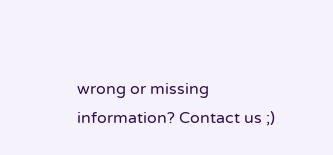wrong or missing information? Contact us ;)